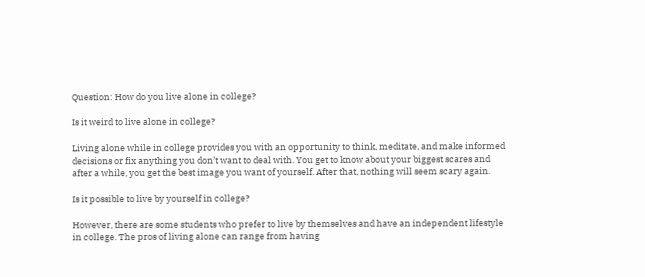Question: How do you live alone in college?

Is it weird to live alone in college?

Living alone while in college provides you with an opportunity to think, meditate, and make informed decisions or fix anything you don’t want to deal with. You get to know about your biggest scares and after a while, you get the best image you want of yourself. After that, nothing will seem scary again.

Is it possible to live by yourself in college?

However, there are some students who prefer to live by themselves and have an independent lifestyle in college. The pros of living alone can range from having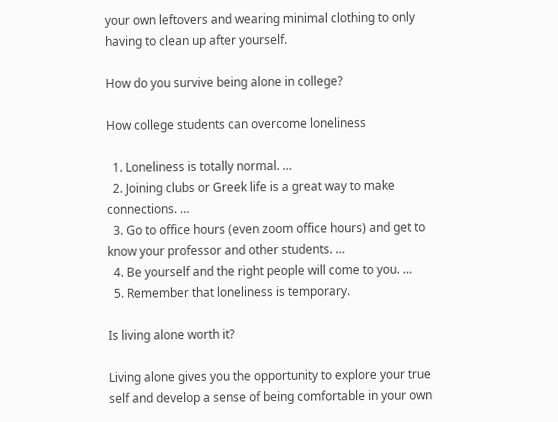your own leftovers and wearing minimal clothing to only having to clean up after yourself.

How do you survive being alone in college?

How college students can overcome loneliness

  1. Loneliness is totally normal. …
  2. Joining clubs or Greek life is a great way to make connections. …
  3. Go to office hours (even zoom office hours) and get to know your professor and other students. …
  4. Be yourself and the right people will come to you. …
  5. Remember that loneliness is temporary.

Is living alone worth it?

Living alone gives you the opportunity to explore your true self and develop a sense of being comfortable in your own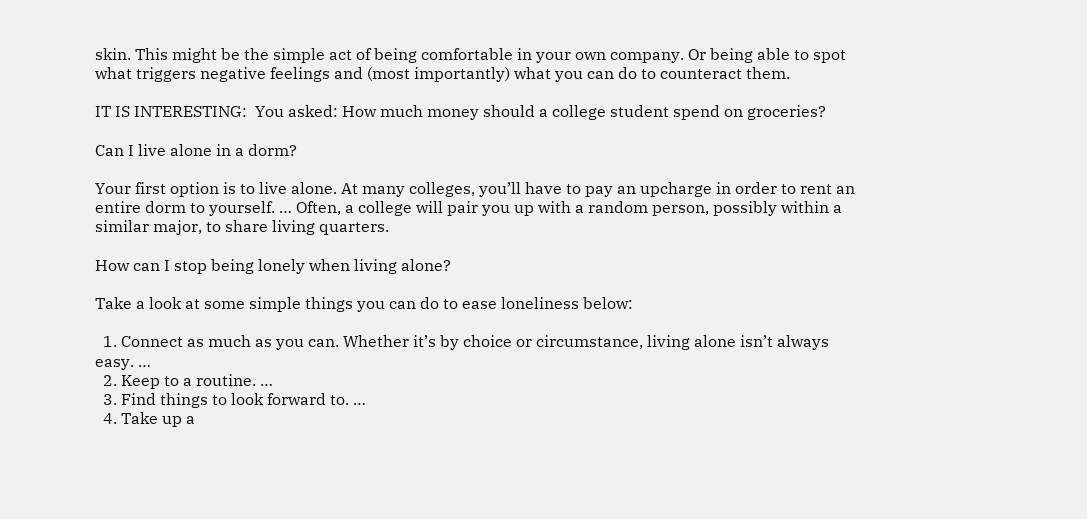skin. This might be the simple act of being comfortable in your own company. Or being able to spot what triggers negative feelings and (most importantly) what you can do to counteract them.

IT IS INTERESTING:  You asked: How much money should a college student spend on groceries?

Can I live alone in a dorm?

Your first option is to live alone. At many colleges, you’ll have to pay an upcharge in order to rent an entire dorm to yourself. … Often, a college will pair you up with a random person, possibly within a similar major, to share living quarters.

How can I stop being lonely when living alone?

Take a look at some simple things you can do to ease loneliness below:

  1. Connect as much as you can. Whether it’s by choice or circumstance, living alone isn’t always easy. …
  2. Keep to a routine. …
  3. Find things to look forward to. …
  4. Take up a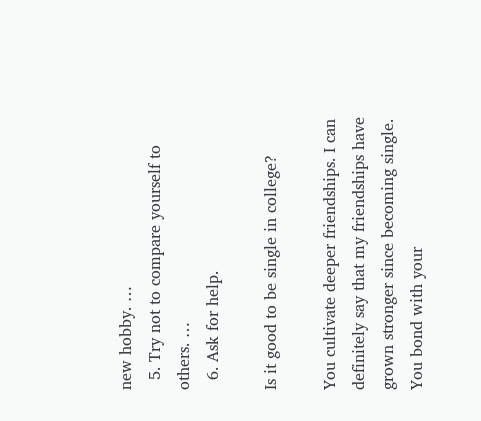new hobby. …
  5. Try not to compare yourself to others. …
  6. Ask for help.

Is it good to be single in college?

You cultivate deeper friendships. I can definitely say that my friendships have grown stronger since becoming single. You bond with your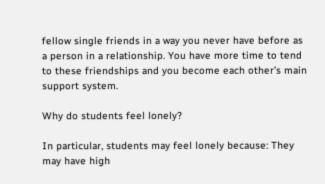fellow single friends in a way you never have before as a person in a relationship. You have more time to tend to these friendships and you become each other’s main support system.

Why do students feel lonely?

In particular, students may feel lonely because: They may have high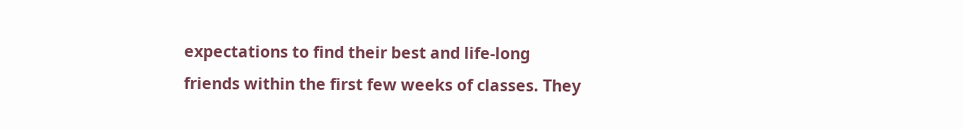expectations to find their best and life-long friends within the first few weeks of classes. They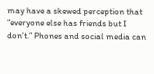may have a skewed perception that “everyone else has friends but I don’t.” Phones and social media can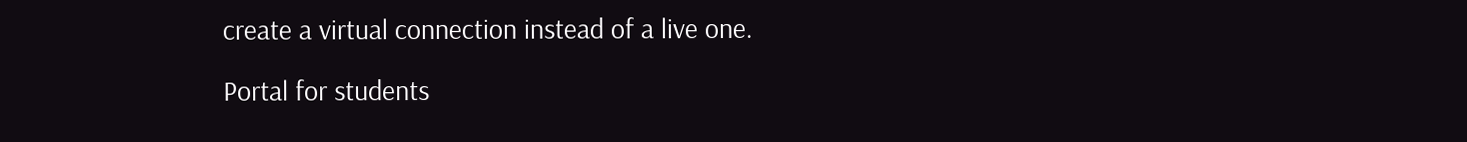create a virtual connection instead of a live one.

Portal for students